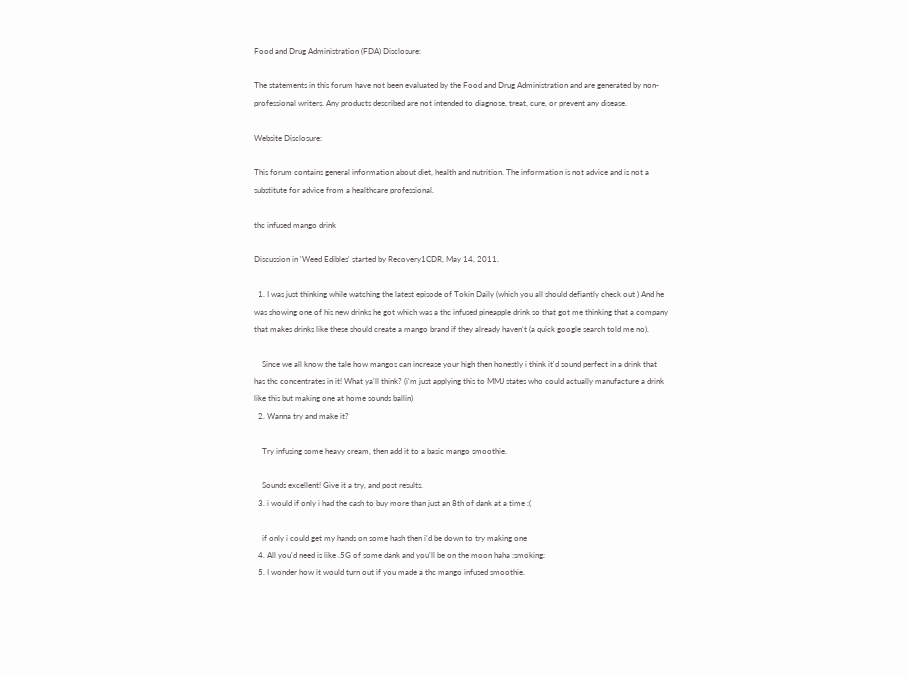Food and Drug Administration (FDA) Disclosure:

The statements in this forum have not been evaluated by the Food and Drug Administration and are generated by non-professional writers. Any products described are not intended to diagnose, treat, cure, or prevent any disease.

Website Disclosure:

This forum contains general information about diet, health and nutrition. The information is not advice and is not a substitute for advice from a healthcare professional.

thc infused mango drink

Discussion in 'Weed Edibles' started by Recovery1CDR, May 14, 2011.

  1. I was just thinking while watching the latest episode of Tokin Daily (which you all should defiantly check out ) And he was showing one of his new drinks he got which was a thc infused pineapple drink so that got me thinking that a company that makes drinks like these should create a mango brand if they already haven't (a quick google search told me no).

    Since we all know the tale how mangos can increase your high then honestly i think it'd sound perfect in a drink that has thc concentrates in it! What ya'll think? (i'm just applying this to MMJ states who could actually manufacture a drink like this but making one at home sounds ballin)
  2. Wanna try and make it?

    Try infusing some heavy cream, then add it to a basic mango smoothie.

    Sounds excellent! Give it a try, and post results.
  3. i would if only i had the cash to buy more than just an 8th of dank at a time :(

    if only i could get my hands on some hash then i'd be down to try making one
  4. All you'd need is like .5G of some dank and you'll be on the moon haha :smoking:
  5. I wonder how it would turn out if you made a thc mango infused smoothie.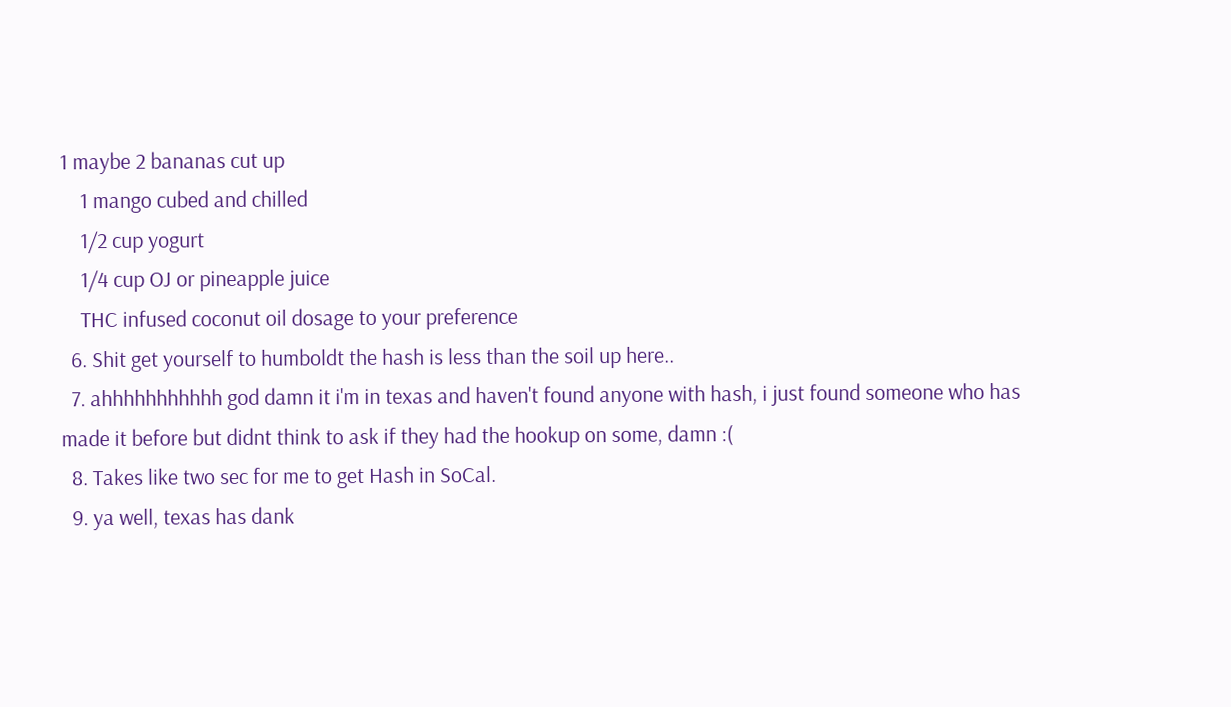1 maybe 2 bananas cut up
    1 mango cubed and chilled
    1/2 cup yogurt
    1/4 cup OJ or pineapple juice
    THC infused coconut oil dosage to your preference
  6. Shit get yourself to humboldt the hash is less than the soil up here..
  7. ahhhhhhhhhhh god damn it i'm in texas and haven't found anyone with hash, i just found someone who has made it before but didnt think to ask if they had the hookup on some, damn :(
  8. Takes like two sec for me to get Hash in SoCal.
  9. ya well, texas has dank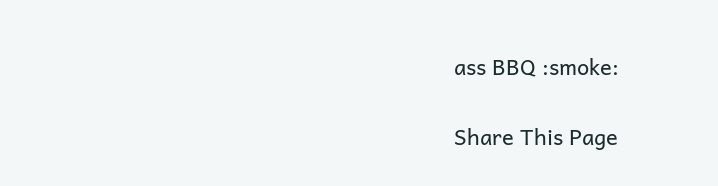ass BBQ :smoke:

Share This Page